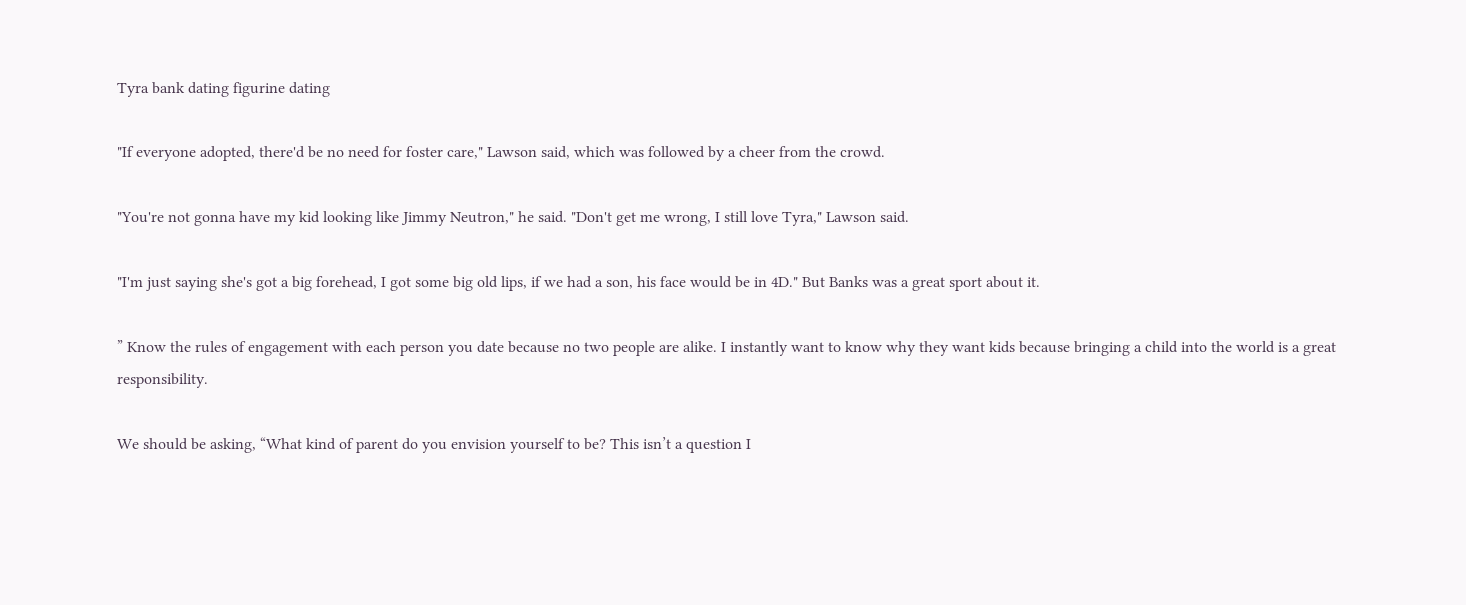Tyra bank dating figurine dating

"If everyone adopted, there'd be no need for foster care," Lawson said, which was followed by a cheer from the crowd.

"You're not gonna have my kid looking like Jimmy Neutron," he said. "Don't get me wrong, I still love Tyra," Lawson said.

"I'm just saying she's got a big forehead, I got some big old lips, if we had a son, his face would be in 4D." But Banks was a great sport about it.

” Know the rules of engagement with each person you date because no two people are alike. I instantly want to know why they want kids because bringing a child into the world is a great responsibility.

We should be asking, “What kind of parent do you envision yourself to be? This isn’t a question I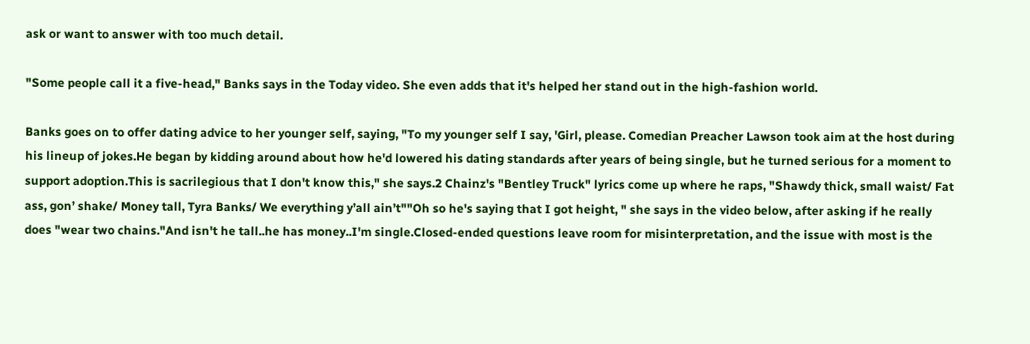ask or want to answer with too much detail.

"Some people call it a five-head," Banks says in the Today video. She even adds that it's helped her stand out in the high-fashion world.

Banks goes on to offer dating advice to her younger self, saying, "To my younger self I say, 'Girl, please. Comedian Preacher Lawson took aim at the host during his lineup of jokes.He began by kidding around about how he'd lowered his dating standards after years of being single, but he turned serious for a moment to support adoption.This is sacrilegious that I don't know this," she says.2 Chainz's "Bentley Truck" lyrics come up where he raps, "Shawdy thick, small waist/ Fat ass, gon’ shake/ Money tall, Tyra Banks/ We everything y’all ain’t""Oh so he's saying that I got height, " she says in the video below, after asking if he really does "wear two chains."And isn't he tall..he has money..I'm single.Closed-ended questions leave room for misinterpretation, and the issue with most is the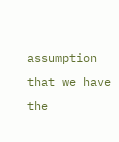assumption that we have the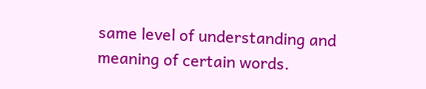same level of understanding and meaning of certain words.